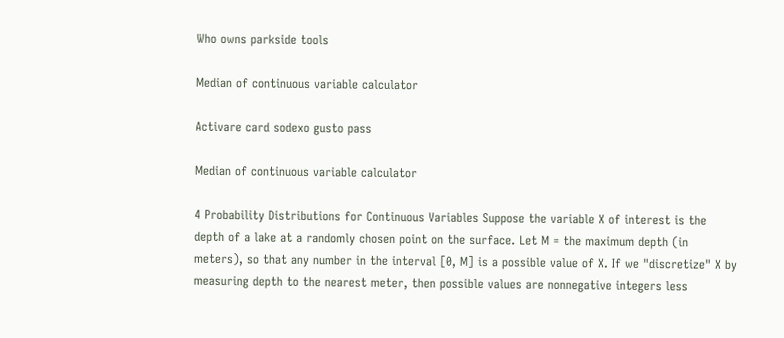Who owns parkside tools

Median of continuous variable calculator

Activare card sodexo gusto pass

Median of continuous variable calculator

4 Probability Distributions for Continuous Variables Suppose the variable X of interest is the depth of a lake at a randomly chosen point on the surface. Let M = the maximum depth (in meters), so that any number in the interval [0, M] is a possible value of X. If we "discretize" X by measuring depth to the nearest meter, then possible values are nonnegative integers less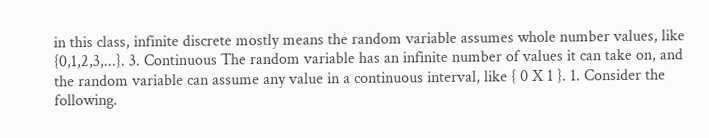in this class, infinite discrete mostly means the random variable assumes whole number values, like {0,1,2,3,...}. 3. Continuous The random variable has an infinite number of values it can take on, and the random variable can assume any value in a continuous interval, like { 0 X 1 }. 1. Consider the following.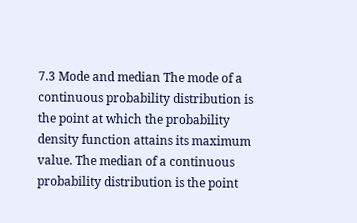7.3 Mode and median The mode of a continuous probability distribution is the point at which the probability density function attains its maximum value. The median of a continuous probability distribution is the point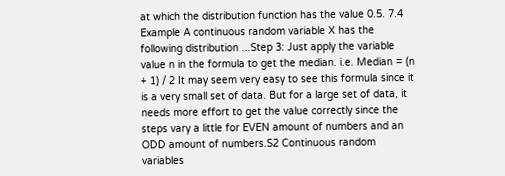at which the distribution function has the value 0.5. 7.4 Example A continuous random variable X has the following distribution ...Step 3: Just apply the variable value n in the formula to get the median. i.e. Median = (n + 1) / 2 It may seem very easy to see this formula since it is a very small set of data. But for a large set of data, it needs more effort to get the value correctly since the steps vary a little for EVEN amount of numbers and an ODD amount of numbers.S2 Continuous random variables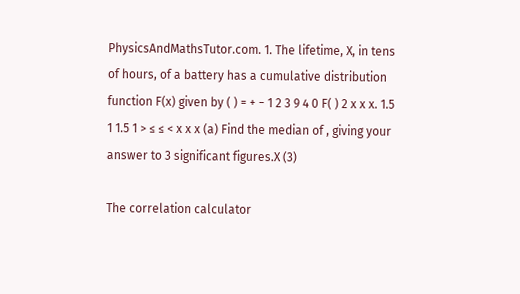PhysicsAndMathsTutor.com. 1. The lifetime, X, in tens of hours, of a battery has a cumulative distribution function F(x) given by ( ) = + − 1 2 3 9 4 0 F( ) 2 x x x. 1.5 1 1.5 1 > ≤ ≤ < x x x (a) Find the median of , giving your answer to 3 significant figures.X (3)

The correlation calculator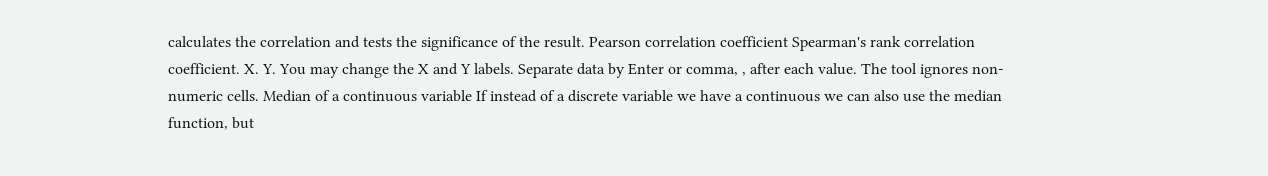calculates the correlation and tests the significance of the result. Pearson correlation coefficient Spearman's rank correlation coefficient. X. Y. You may change the X and Y labels. Separate data by Enter or comma, , after each value. The tool ignores non-numeric cells. Median of a continuous variable If instead of a discrete variable we have a continuous we can also use the median function, but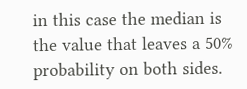in this case the median is the value that leaves a 50% probability on both sides.